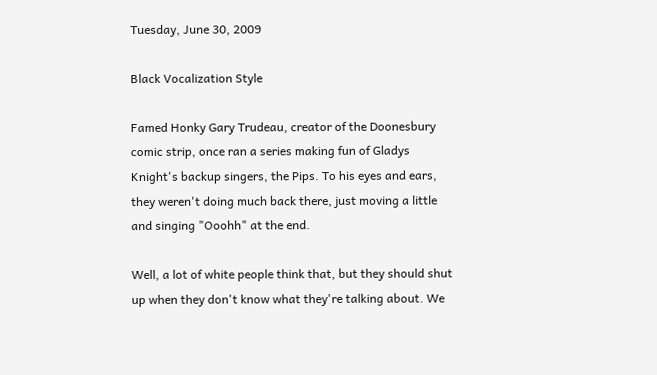Tuesday, June 30, 2009

Black Vocalization Style

Famed Honky Gary Trudeau, creator of the Doonesbury comic strip, once ran a series making fun of Gladys Knight's backup singers, the Pips. To his eyes and ears, they weren't doing much back there, just moving a little and singing "Ooohh" at the end.

Well, a lot of white people think that, but they should shut up when they don't know what they're talking about. We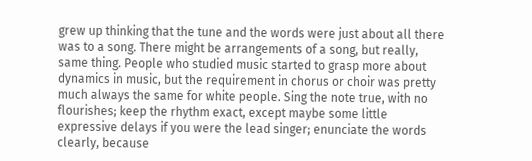grew up thinking that the tune and the words were just about all there was to a song. There might be arrangements of a song, but really, same thing. People who studied music started to grasp more about dynamics in music, but the requirement in chorus or choir was pretty much always the same for white people. Sing the note true, with no flourishes; keep the rhythm exact, except maybe some little expressive delays if you were the lead singer; enunciate the words clearly, because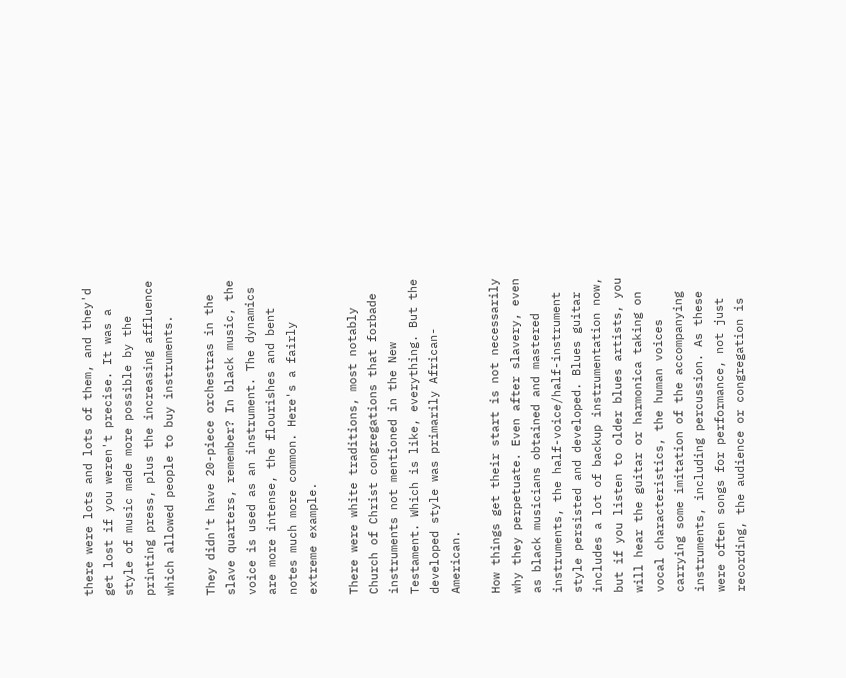there were lots and lots of them, and they'd get lost if you weren't precise. It was a style of music made more possible by the printing press, plus the increasing affluence which allowed people to buy instruments.

They didn't have 20-piece orchestras in the slave quarters, remember? In black music, the voice is used as an instrument. The dynamics are more intense, the flourishes and bent notes much more common. Here's a fairly extreme example.

There were white traditions, most notably Church of Christ congregations that forbade instruments not mentioned in the New Testament. Which is like, everything. But the developed style was primarily African-American.

How things get their start is not necessarily why they perpetuate. Even after slavery, even as black musicians obtained and mastered instruments, the half-voice/half-instrument style persisted and developed. Blues guitar includes a lot of backup instrumentation now, but if you listen to older blues artists, you will hear the guitar or harmonica taking on vocal characteristics, the human voices carrying some imitation of the accompanying instruments, including percussion. As these were often songs for performance, not just recording, the audience or congregation is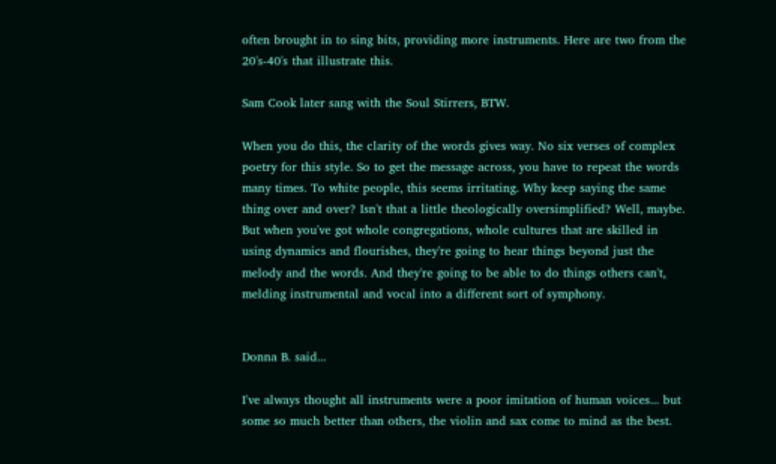often brought in to sing bits, providing more instruments. Here are two from the 20's-40's that illustrate this.

Sam Cook later sang with the Soul Stirrers, BTW.

When you do this, the clarity of the words gives way. No six verses of complex poetry for this style. So to get the message across, you have to repeat the words many times. To white people, this seems irritating. Why keep saying the same thing over and over? Isn't that a little theologically oversimplified? Well, maybe. But when you've got whole congregations, whole cultures that are skilled in using dynamics and flourishes, they're going to hear things beyond just the melody and the words. And they're going to be able to do things others can't, melding instrumental and vocal into a different sort of symphony.


Donna B. said...

I've always thought all instruments were a poor imitation of human voices... but some so much better than others, the violin and sax come to mind as the best.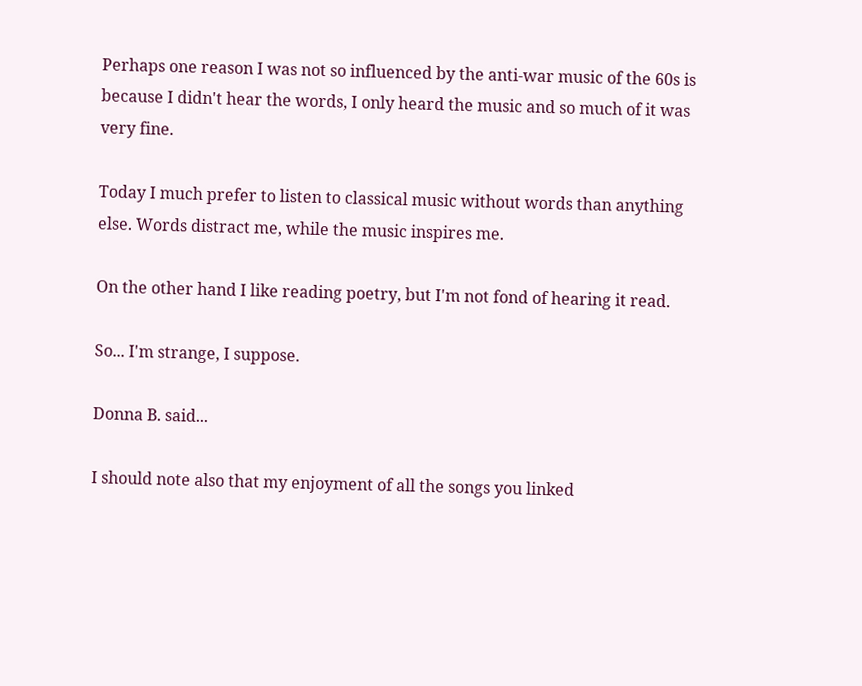Perhaps one reason I was not so influenced by the anti-war music of the 60s is because I didn't hear the words, I only heard the music and so much of it was very fine.

Today I much prefer to listen to classical music without words than anything else. Words distract me, while the music inspires me.

On the other hand I like reading poetry, but I'm not fond of hearing it read.

So... I'm strange, I suppose.

Donna B. said...

I should note also that my enjoyment of all the songs you linked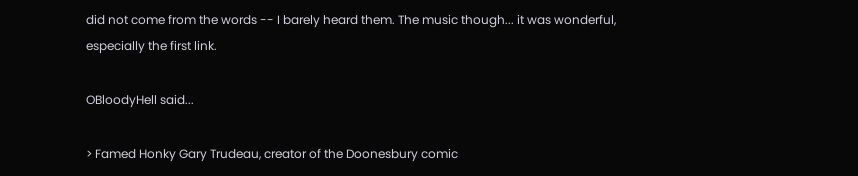did not come from the words -- I barely heard them. The music though... it was wonderful, especially the first link.

OBloodyHell said...

> Famed Honky Gary Trudeau, creator of the Doonesbury comic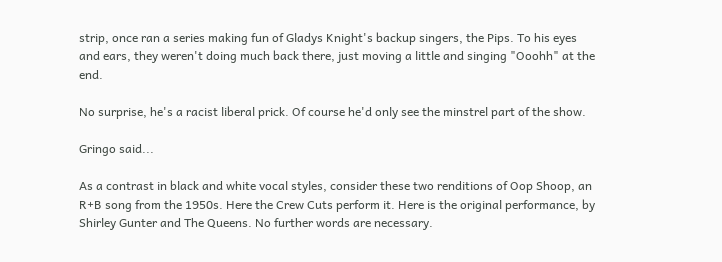strip, once ran a series making fun of Gladys Knight's backup singers, the Pips. To his eyes and ears, they weren't doing much back there, just moving a little and singing "Ooohh" at the end.

No surprise, he's a racist liberal prick. Of course he'd only see the minstrel part of the show.

Gringo said...

As a contrast in black and white vocal styles, consider these two renditions of Oop Shoop, an R+B song from the 1950s. Here the Crew Cuts perform it. Here is the original performance, by Shirley Gunter and The Queens. No further words are necessary.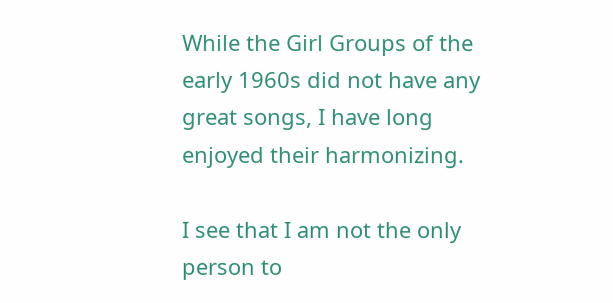While the Girl Groups of the early 1960s did not have any great songs, I have long enjoyed their harmonizing.

I see that I am not the only person to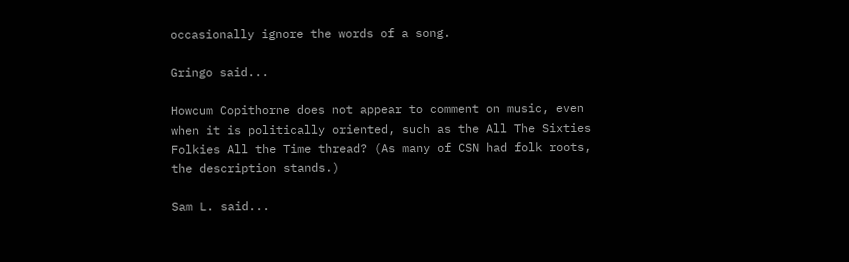occasionally ignore the words of a song.

Gringo said...

Howcum Copithorne does not appear to comment on music, even when it is politically oriented, such as the All The Sixties Folkies All the Time thread? (As many of CSN had folk roots, the description stands.)

Sam L. said...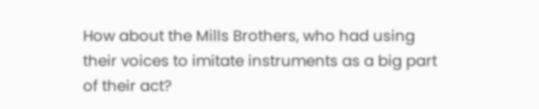How about the Mills Brothers, who had using their voices to imitate instruments as a big part of their act?